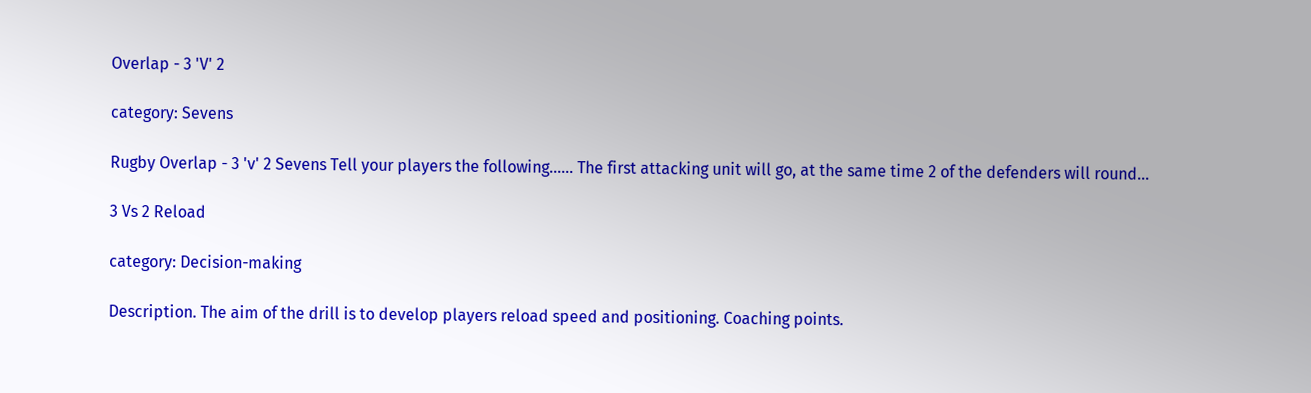Overlap - 3 'V' 2

category: Sevens

Rugby Overlap - 3 'v' 2 Sevens Tell your players the following...... The first attacking unit will go, at the same time 2 of the defenders will round...

3 Vs 2 Reload

category: Decision-making

Description. The aim of the drill is to develop players reload speed and positioning. Coaching points.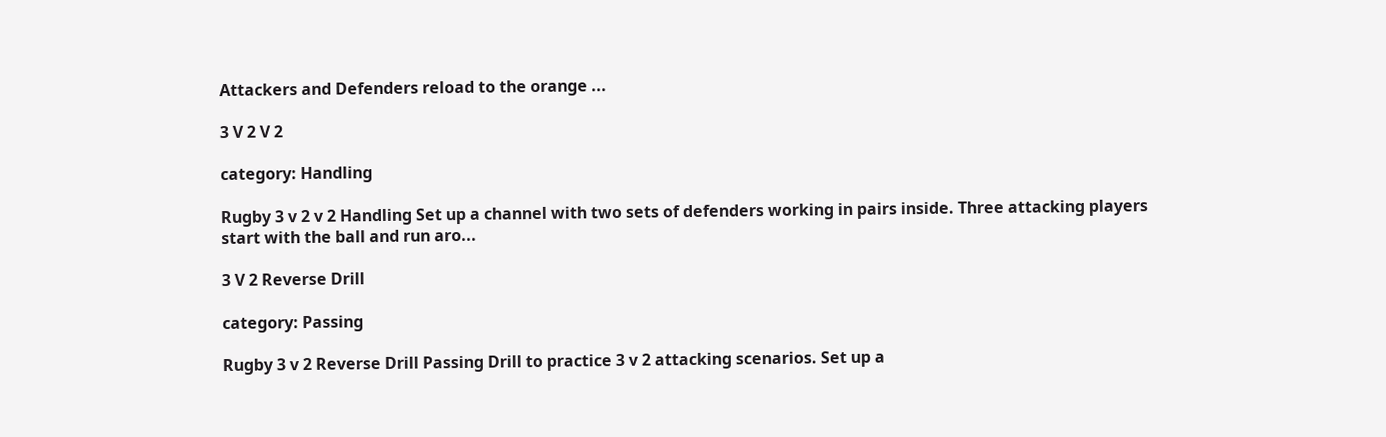Attackers and Defenders reload to the orange ...

3 V 2 V 2

category: Handling

Rugby 3 v 2 v 2 Handling Set up a channel with two sets of defenders working in pairs inside. Three attacking players start with the ball and run aro...

3 V 2 Reverse Drill

category: Passing

Rugby 3 v 2 Reverse Drill Passing Drill to practice 3 v 2 attacking scenarios. Set up a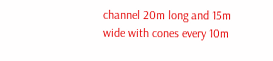channel 20m long and 15m wide with cones every 10m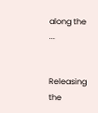along the ...


Releasing the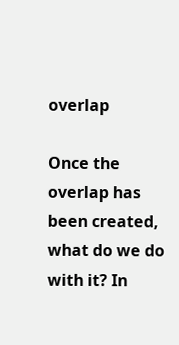overlap

Once the overlap has been created, what do we do with it? In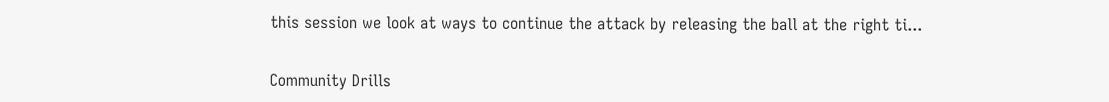this session we look at ways to continue the attack by releasing the ball at the right ti...


Community Drills